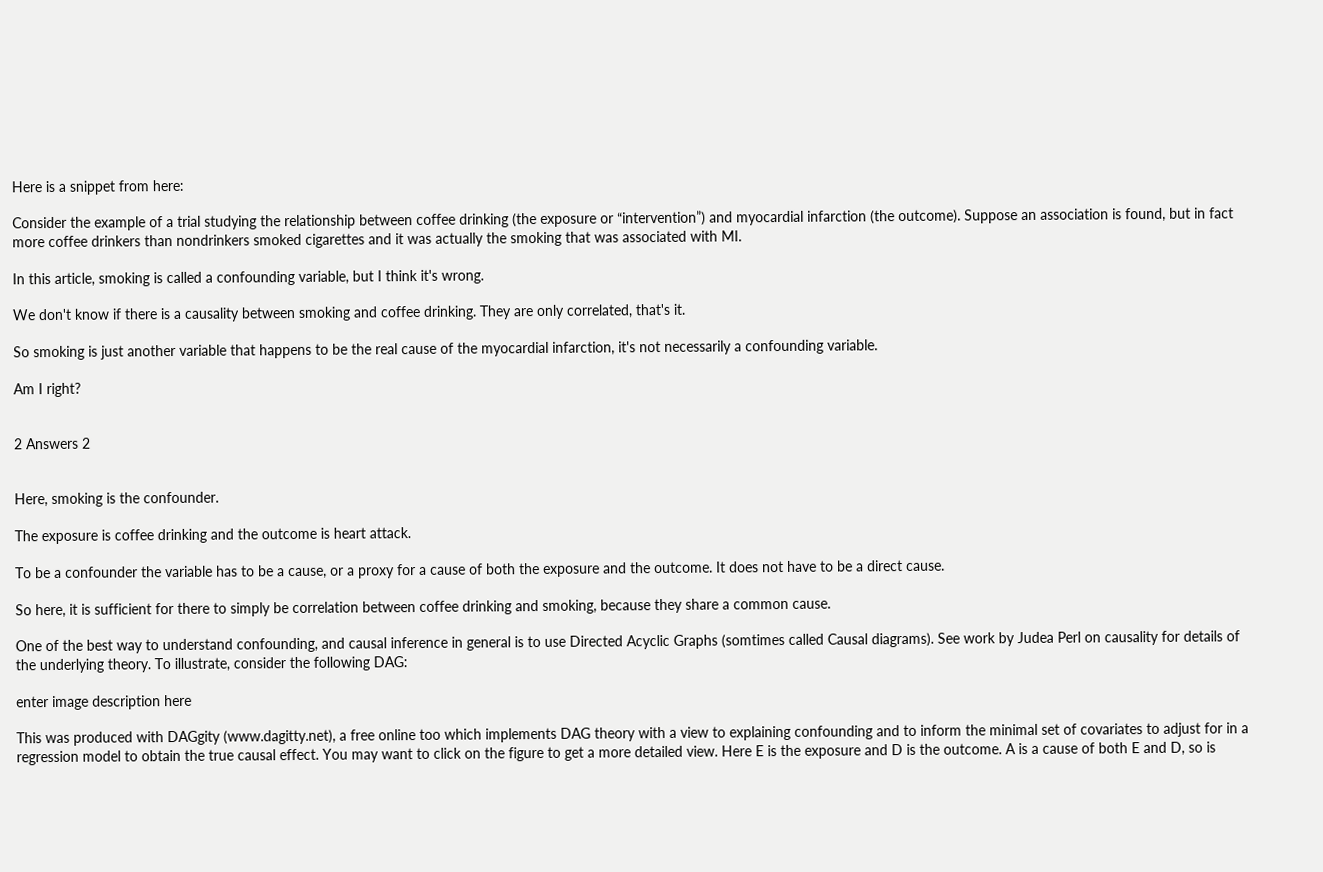Here is a snippet from here:

Consider the example of a trial studying the relationship between coffee drinking (the exposure or “intervention”) and myocardial infarction (the outcome). Suppose an association is found, but in fact more coffee drinkers than nondrinkers smoked cigarettes and it was actually the smoking that was associated with MI.

In this article, smoking is called a confounding variable, but I think it's wrong.

We don't know if there is a causality between smoking and coffee drinking. They are only correlated, that's it.

So smoking is just another variable that happens to be the real cause of the myocardial infarction, it's not necessarily a confounding variable.

Am I right?


2 Answers 2


Here, smoking is the confounder.

The exposure is coffee drinking and the outcome is heart attack.

To be a confounder the variable has to be a cause, or a proxy for a cause of both the exposure and the outcome. It does not have to be a direct cause.

So here, it is sufficient for there to simply be correlation between coffee drinking and smoking, because they share a common cause.

One of the best way to understand confounding, and causal inference in general is to use Directed Acyclic Graphs (somtimes called Causal diagrams). See work by Judea Perl on causality for details of the underlying theory. To illustrate, consider the following DAG:

enter image description here

This was produced with DAGgity (www.dagitty.net), a free online too which implements DAG theory with a view to explaining confounding and to inform the minimal set of covariates to adjust for in a regression model to obtain the true causal effect. You may want to click on the figure to get a more detailed view. Here E is the exposure and D is the outcome. A is a cause of both E and D, so is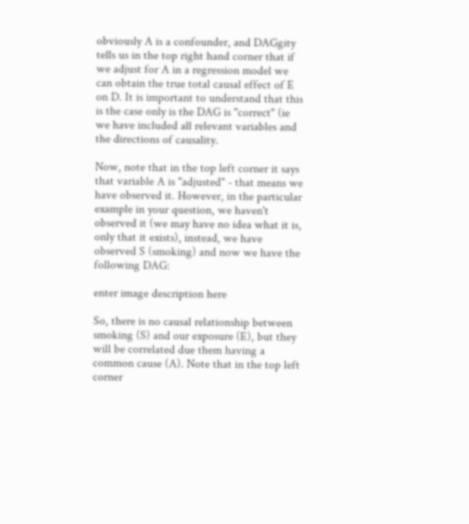obviously A is a confounder, and DAGgity tells us in the top right hand corner that if we adjust for A in a regression model we can obtain the true total causal effect of E on D. It is important to understand that this is the case only is the DAG is "correct" (ie we have included all relevant variables and the directions of causality.

Now, note that in the top left corner it says that variable A is "adjusted" - that means we have observed it. However, in the particular example in your question, we haven't observed it (we may have no idea what it is, only that it exists), instead, we have observed S (smoking) and now we have the following DAG:

enter image description here

So, there is no causal relationship between smoking (S) and our exposure (E), but they will be correlated due them having a common cause (A). Note that in the top left corner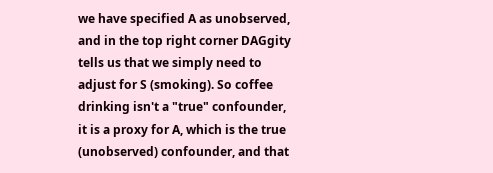we have specified A as unobserved, and in the top right corner DAGgity tells us that we simply need to adjust for S (smoking). So coffee drinking isn't a "true" confounder, it is a proxy for A, which is the true (unobserved) confounder, and that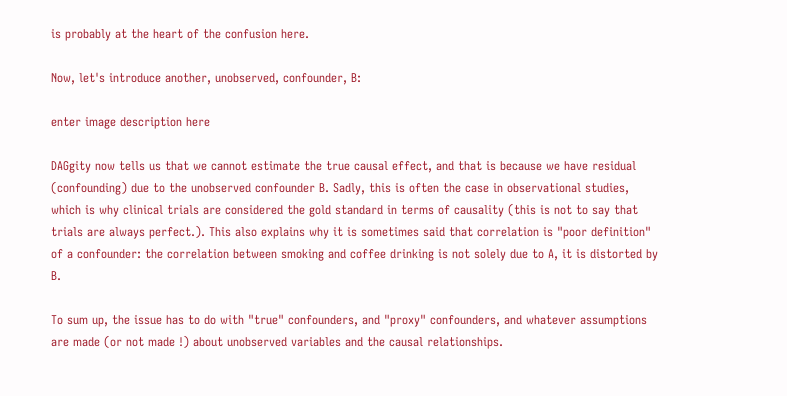is probably at the heart of the confusion here.

Now, let's introduce another, unobserved, confounder, B:

enter image description here

DAGgity now tells us that we cannot estimate the true causal effect, and that is because we have residual (confounding) due to the unobserved confounder B. Sadly, this is often the case in observational studies, which is why clinical trials are considered the gold standard in terms of causality (this is not to say that trials are always perfect.). This also explains why it is sometimes said that correlation is "poor definition" of a confounder: the correlation between smoking and coffee drinking is not solely due to A, it is distorted by B.

To sum up, the issue has to do with "true" confounders, and "proxy" confounders, and whatever assumptions are made (or not made !) about unobserved variables and the causal relationships.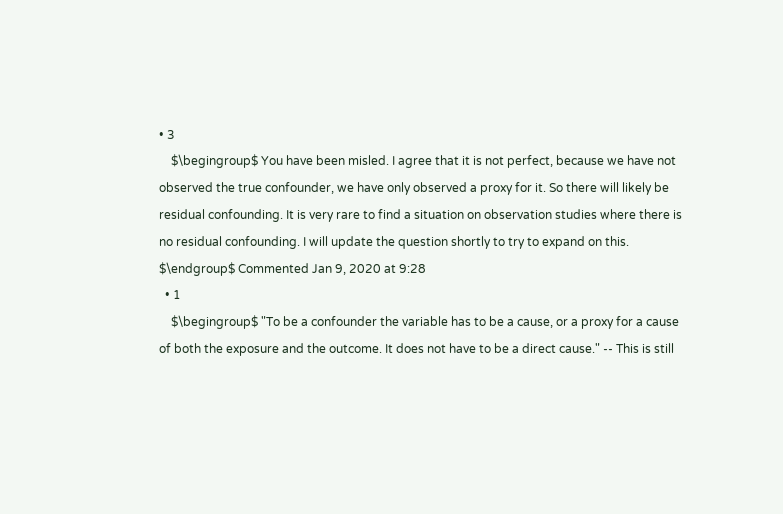• 3
    $\begingroup$ You have been misled. I agree that it is not perfect, because we have not observed the true confounder, we have only observed a proxy for it. So there will likely be residual confounding. It is very rare to find a situation on observation studies where there is no residual confounding. I will update the question shortly to try to expand on this. $\endgroup$ Commented Jan 9, 2020 at 9:28
  • 1
    $\begingroup$ "To be a confounder the variable has to be a cause, or a proxy for a cause of both the exposure and the outcome. It does not have to be a direct cause." -- This is still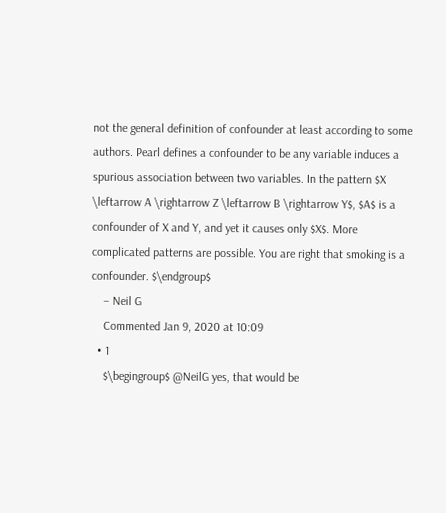not the general definition of confounder at least according to some authors. Pearl defines a confounder to be any variable induces a spurious association between two variables. In the pattern $X \leftarrow A \rightarrow Z \leftarrow B \rightarrow Y$, $A$ is a confounder of X and Y, and yet it causes only $X$. More complicated patterns are possible. You are right that smoking is a confounder. $\endgroup$
    – Neil G
    Commented Jan 9, 2020 at 10:09
  • 1
    $\begingroup$ @NeilG yes, that would be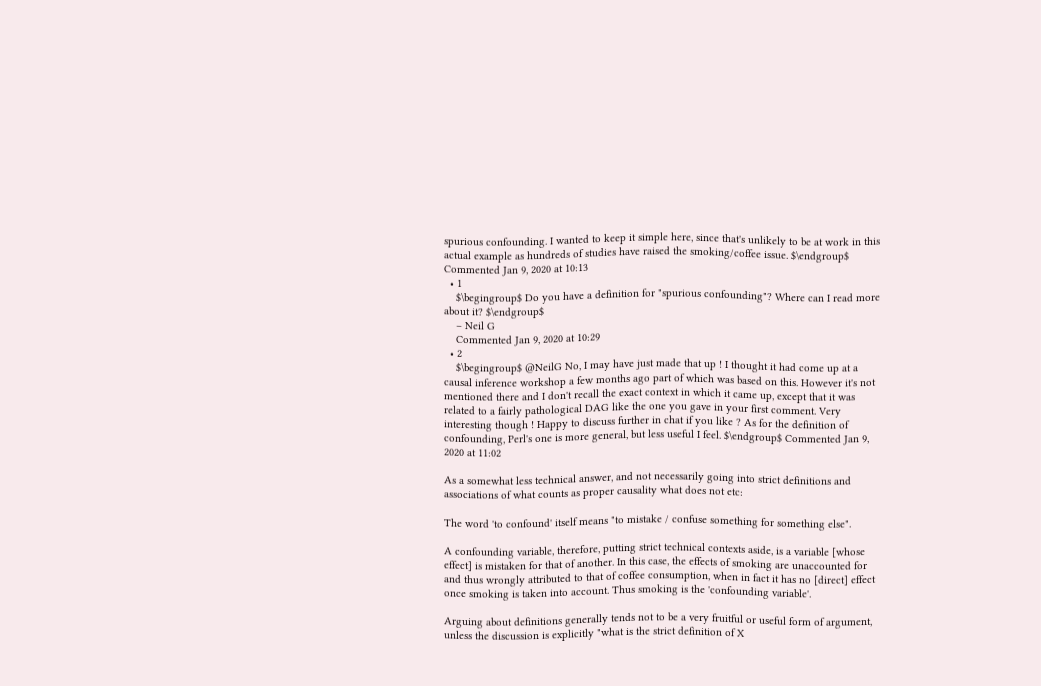spurious confounding. I wanted to keep it simple here, since that's unlikely to be at work in this actual example as hundreds of studies have raised the smoking/coffee issue. $\endgroup$ Commented Jan 9, 2020 at 10:13
  • 1
    $\begingroup$ Do you have a definition for "spurious confounding"? Where can I read more about it? $\endgroup$
    – Neil G
    Commented Jan 9, 2020 at 10:29
  • 2
    $\begingroup$ @NeilG No, I may have just made that up ! I thought it had come up at a causal inference workshop a few months ago part of which was based on this. However it's not mentioned there and I don't recall the exact context in which it came up, except that it was related to a fairly pathological DAG like the one you gave in your first comment. Very interesting though ! Happy to discuss further in chat if you like ? As for the definition of confounding, Perl's one is more general, but less useful I feel. $\endgroup$ Commented Jan 9, 2020 at 11:02

As a somewhat less technical answer, and not necessarily going into strict definitions and associations of what counts as proper causality what does not etc:

The word 'to confound' itself means "to mistake / confuse something for something else".

A confounding variable, therefore, putting strict technical contexts aside, is a variable [whose effect] is mistaken for that of another. In this case, the effects of smoking are unaccounted for and thus wrongly attributed to that of coffee consumption, when in fact it has no [direct] effect once smoking is taken into account. Thus smoking is the 'confounding variable'.

Arguing about definitions generally tends not to be a very fruitful or useful form of argument, unless the discussion is explicitly "what is the strict definition of X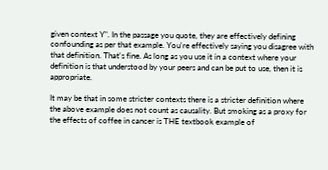given context Y". In the passage you quote, they are effectively defining confounding as per that example. You're effectively saying you disagree with that definition. That's fine. As long as you use it in a context where your definition is that understood by your peers and can be put to use, then it is appropriate.

It may be that in some stricter contexts there is a stricter definition where the above example does not count as causality. But smoking as a proxy for the effects of coffee in cancer is THE textbook example of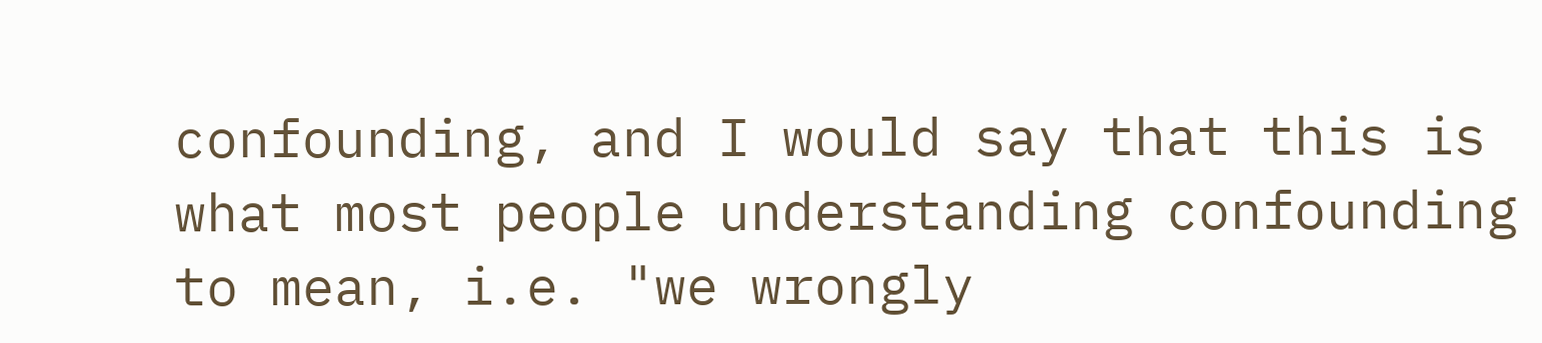confounding, and I would say that this is what most people understanding confounding to mean, i.e. "we wrongly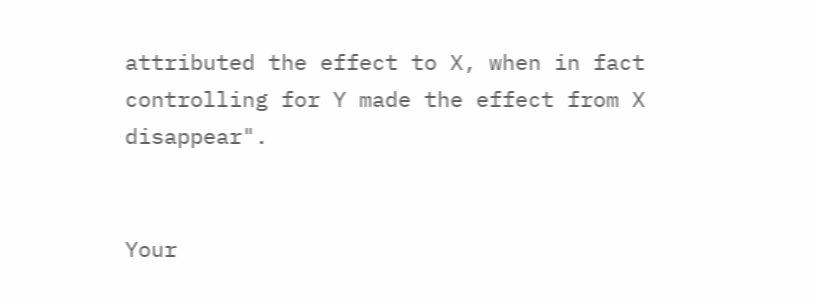attributed the effect to X, when in fact controlling for Y made the effect from X disappear".


Your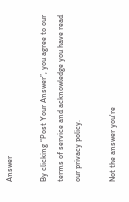Answer

By clicking “Post Your Answer”, you agree to our terms of service and acknowledge you have read our privacy policy.

Not the answer you're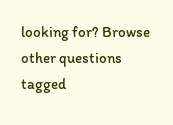looking for? Browse other questions tagged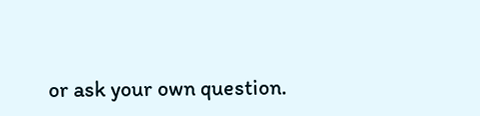or ask your own question.